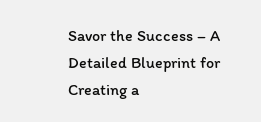Savor the Success – A Detailed Blueprint for Creating a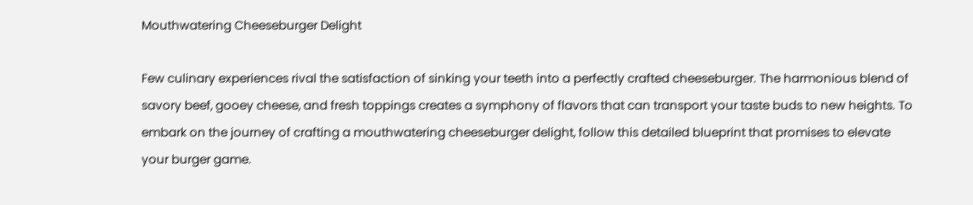Mouthwatering Cheeseburger Delight

Few culinary experiences rival the satisfaction of sinking your teeth into a perfectly crafted cheeseburger. The harmonious blend of savory beef, gooey cheese, and fresh toppings creates a symphony of flavors that can transport your taste buds to new heights. To embark on the journey of crafting a mouthwatering cheeseburger delight, follow this detailed blueprint that promises to elevate your burger game.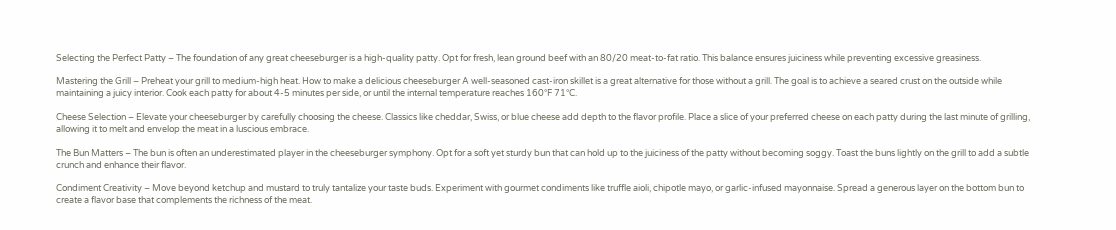Selecting the Perfect Patty – The foundation of any great cheeseburger is a high-quality patty. Opt for fresh, lean ground beef with an 80/20 meat-to-fat ratio. This balance ensures juiciness while preventing excessive greasiness.

Mastering the Grill – Preheat your grill to medium-high heat. How to make a delicious cheeseburger A well-seasoned cast-iron skillet is a great alternative for those without a grill. The goal is to achieve a seared crust on the outside while maintaining a juicy interior. Cook each patty for about 4-5 minutes per side, or until the internal temperature reaches 160°F 71°C.

Cheese Selection – Elevate your cheeseburger by carefully choosing the cheese. Classics like cheddar, Swiss, or blue cheese add depth to the flavor profile. Place a slice of your preferred cheese on each patty during the last minute of grilling, allowing it to melt and envelop the meat in a luscious embrace.

The Bun Matters – The bun is often an underestimated player in the cheeseburger symphony. Opt for a soft yet sturdy bun that can hold up to the juiciness of the patty without becoming soggy. Toast the buns lightly on the grill to add a subtle crunch and enhance their flavor.

Condiment Creativity – Move beyond ketchup and mustard to truly tantalize your taste buds. Experiment with gourmet condiments like truffle aioli, chipotle mayo, or garlic-infused mayonnaise. Spread a generous layer on the bottom bun to create a flavor base that complements the richness of the meat.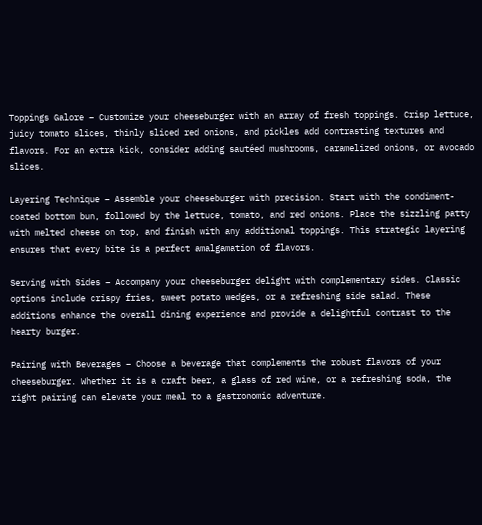Toppings Galore – Customize your cheeseburger with an array of fresh toppings. Crisp lettuce, juicy tomato slices, thinly sliced red onions, and pickles add contrasting textures and flavors. For an extra kick, consider adding sautéed mushrooms, caramelized onions, or avocado slices.

Layering Technique – Assemble your cheeseburger with precision. Start with the condiment-coated bottom bun, followed by the lettuce, tomato, and red onions. Place the sizzling patty with melted cheese on top, and finish with any additional toppings. This strategic layering ensures that every bite is a perfect amalgamation of flavors.

Serving with Sides – Accompany your cheeseburger delight with complementary sides. Classic options include crispy fries, sweet potato wedges, or a refreshing side salad. These additions enhance the overall dining experience and provide a delightful contrast to the hearty burger.

Pairing with Beverages – Choose a beverage that complements the robust flavors of your cheeseburger. Whether it is a craft beer, a glass of red wine, or a refreshing soda, the right pairing can elevate your meal to a gastronomic adventure.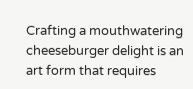Crafting a mouthwatering cheeseburger delight is an art form that requires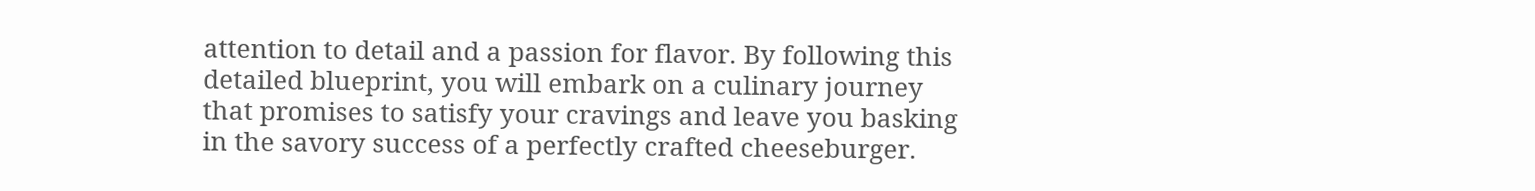attention to detail and a passion for flavor. By following this detailed blueprint, you will embark on a culinary journey that promises to satisfy your cravings and leave you basking in the savory success of a perfectly crafted cheeseburger.